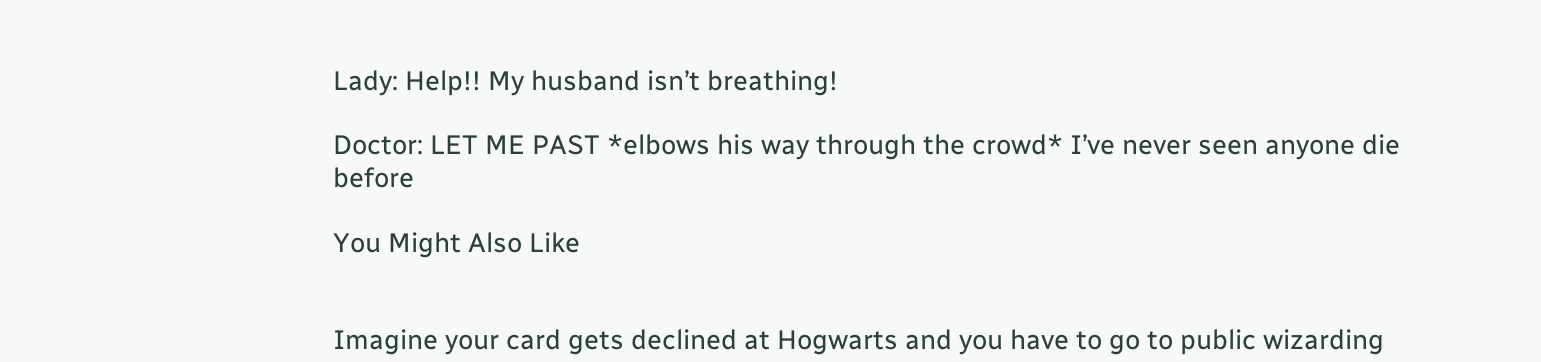Lady: Help!! My husband isn’t breathing!

Doctor: LET ME PAST *elbows his way through the crowd* I’ve never seen anyone die before

You Might Also Like


Imagine your card gets declined at Hogwarts and you have to go to public wizarding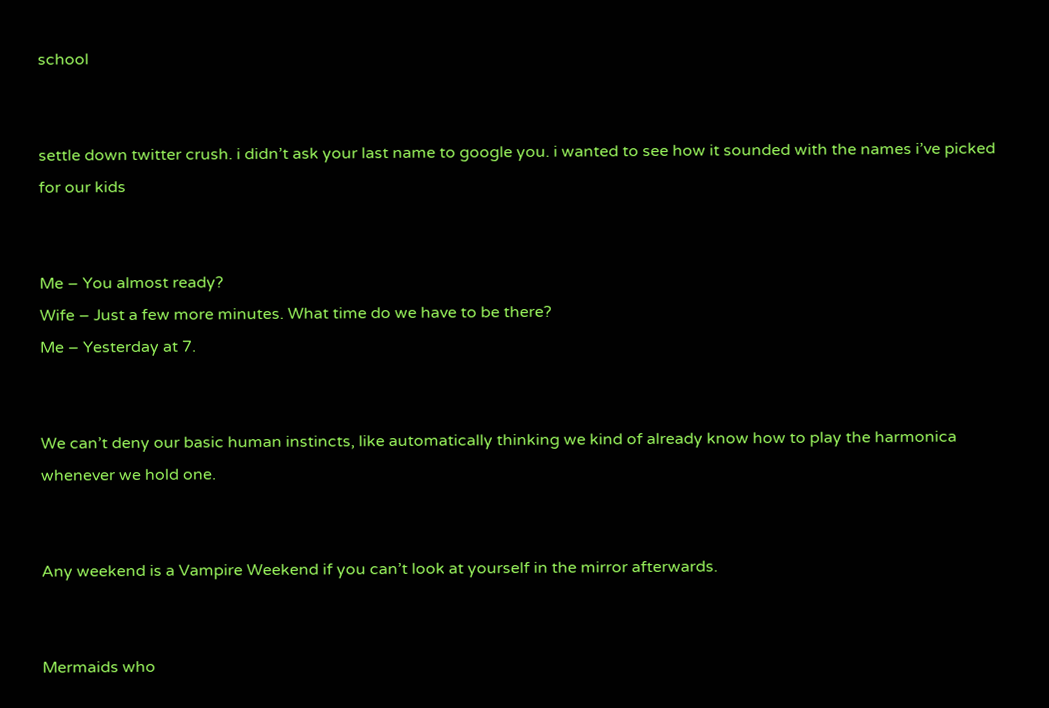school


settle down twitter crush. i didn’t ask your last name to google you. i wanted to see how it sounded with the names i’ve picked for our kids


Me – You almost ready?
Wife – Just a few more minutes. What time do we have to be there?
Me – Yesterday at 7.


We can’t deny our basic human instincts, like automatically thinking we kind of already know how to play the harmonica whenever we hold one.


Any weekend is a Vampire Weekend if you can’t look at yourself in the mirror afterwards.


Mermaids who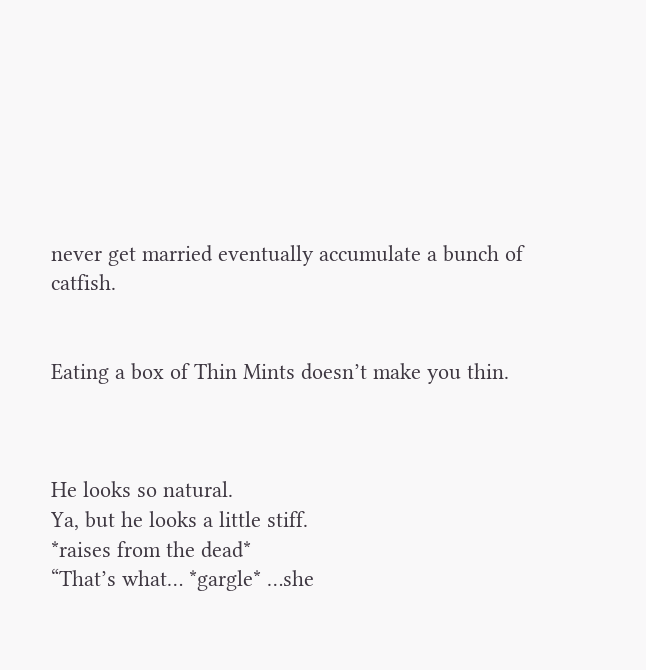never get married eventually accumulate a bunch of catfish.


Eating a box of Thin Mints doesn’t make you thin.



He looks so natural.
Ya, but he looks a little stiff.
*raises from the dead*
“That’s what… *gargle* …she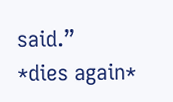said.”
*dies again*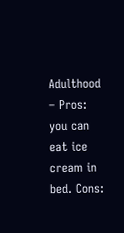Adulthood – Pros: you can eat ice cream in bed. Cons: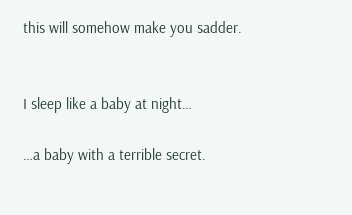this will somehow make you sadder.


I sleep like a baby at night…

…a baby with a terrible secret.